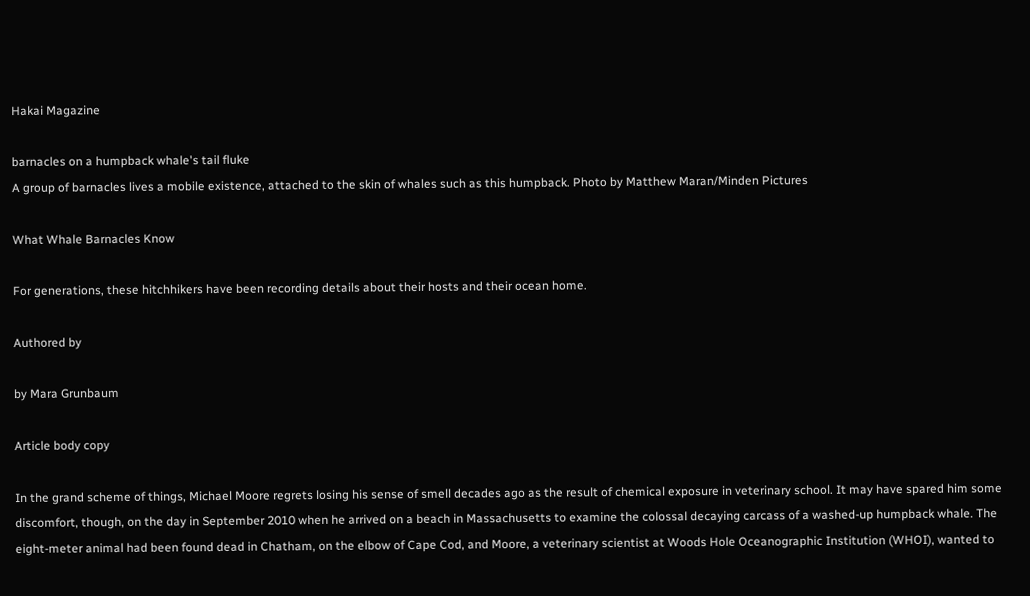Hakai Magazine

barnacles on a humpback whale's tail fluke
A group of barnacles lives a mobile existence, attached to the skin of whales such as this humpback. Photo by Matthew Maran/Minden Pictures

What Whale Barnacles Know

For generations, these hitchhikers have been recording details about their hosts and their ocean home.

Authored by

by Mara Grunbaum

Article body copy

In the grand scheme of things, Michael Moore regrets losing his sense of smell decades ago as the result of chemical exposure in veterinary school. It may have spared him some discomfort, though, on the day in September 2010 when he arrived on a beach in Massachusetts to examine the colossal decaying carcass of a washed-up humpback whale. The eight-meter animal had been found dead in Chatham, on the elbow of Cape Cod, and Moore, a veterinary scientist at Woods Hole Oceanographic Institution (WHOI), wanted to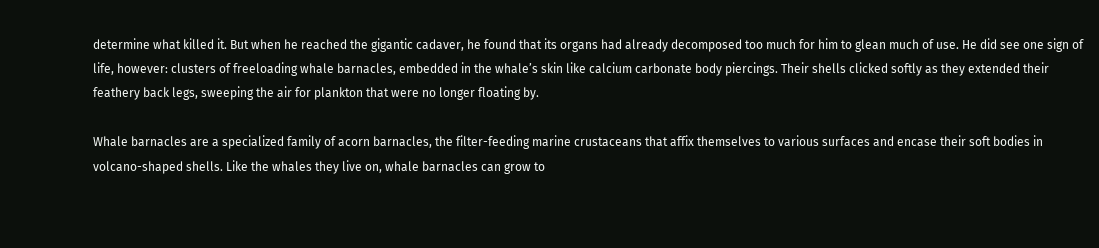determine what killed it. But when he reached the gigantic cadaver, he found that its organs had already decomposed too much for him to glean much of use. He did see one sign of life, however: clusters of freeloading whale barnacles, embedded in the whale’s skin like calcium carbonate body piercings. Their shells clicked softly as they extended their feathery back legs, sweeping the air for plankton that were no longer floating by.

Whale barnacles are a specialized family of acorn barnacles, the filter-feeding marine crustaceans that affix themselves to various surfaces and encase their soft bodies in volcano-shaped shells. Like the whales they live on, whale barnacles can grow to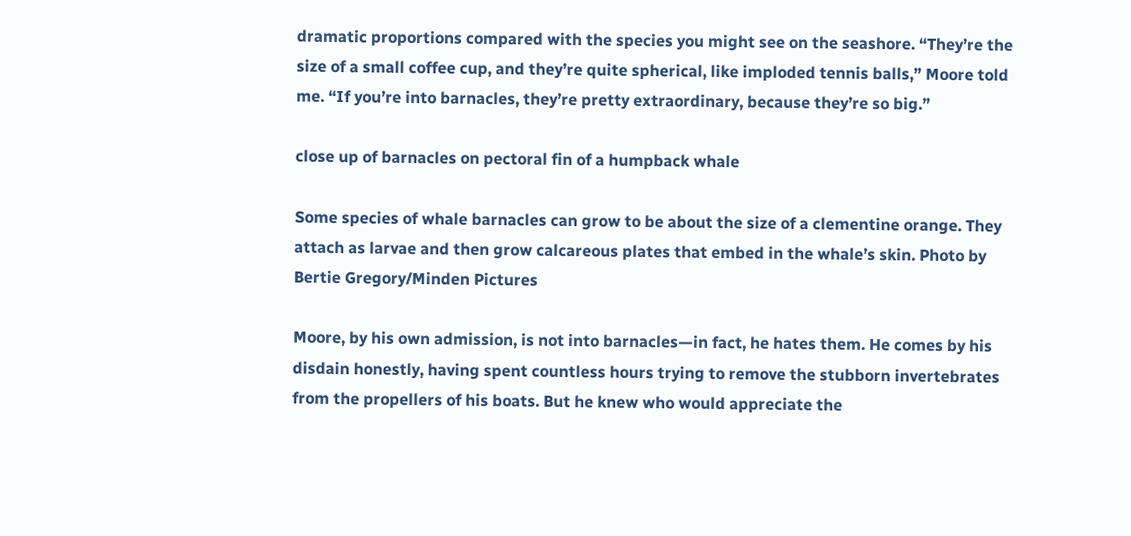dramatic proportions compared with the species you might see on the seashore. “They’re the size of a small coffee cup, and they’re quite spherical, like imploded tennis balls,” Moore told me. “If you’re into barnacles, they’re pretty extraordinary, because they’re so big.”

close up of barnacles on pectoral fin of a humpback whale

Some species of whale barnacles can grow to be about the size of a clementine orange. They attach as larvae and then grow calcareous plates that embed in the whale’s skin. Photo by Bertie Gregory/Minden Pictures

Moore, by his own admission, is not into barnacles—in fact, he hates them. He comes by his disdain honestly, having spent countless hours trying to remove the stubborn invertebrates from the propellers of his boats. But he knew who would appreciate the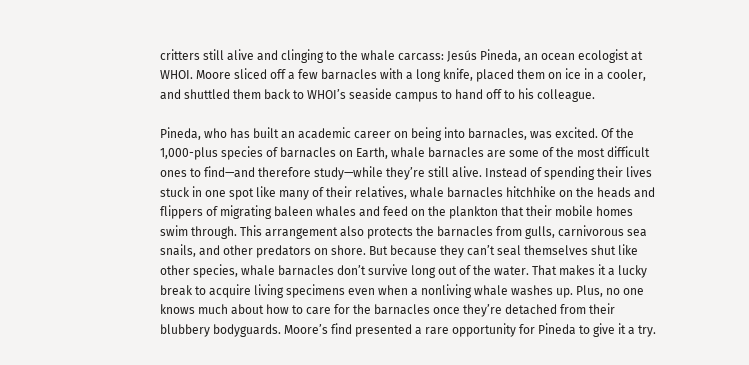critters still alive and clinging to the whale carcass: Jesús Pineda, an ocean ecologist at WHOI. Moore sliced off a few barnacles with a long knife, placed them on ice in a cooler, and shuttled them back to WHOI’s seaside campus to hand off to his colleague.

Pineda, who has built an academic career on being into barnacles, was excited. Of the 1,000-plus species of barnacles on Earth, whale barnacles are some of the most difficult ones to find—and therefore study—while they’re still alive. Instead of spending their lives stuck in one spot like many of their relatives, whale barnacles hitchhike on the heads and flippers of migrating baleen whales and feed on the plankton that their mobile homes swim through. This arrangement also protects the barnacles from gulls, carnivorous sea snails, and other predators on shore. But because they can’t seal themselves shut like other species, whale barnacles don’t survive long out of the water. That makes it a lucky break to acquire living specimens even when a nonliving whale washes up. Plus, no one knows much about how to care for the barnacles once they’re detached from their blubbery bodyguards. Moore’s find presented a rare opportunity for Pineda to give it a try.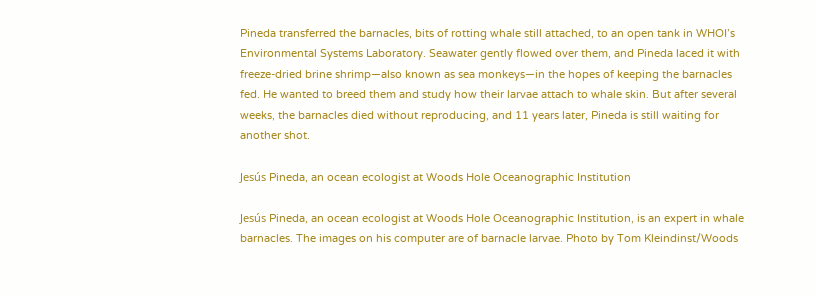Pineda transferred the barnacles, bits of rotting whale still attached, to an open tank in WHOI’s Environmental Systems Laboratory. Seawater gently flowed over them, and Pineda laced it with freeze-dried brine shrimp—also known as sea monkeys—in the hopes of keeping the barnacles fed. He wanted to breed them and study how their larvae attach to whale skin. But after several weeks, the barnacles died without reproducing, and 11 years later, Pineda is still waiting for another shot.

Jesús Pineda, an ocean ecologist at Woods Hole Oceanographic Institution

Jesús Pineda, an ocean ecologist at Woods Hole Oceanographic Institution, is an expert in whale barnacles. The images on his computer are of barnacle larvae. Photo by Tom Kleindinst/Woods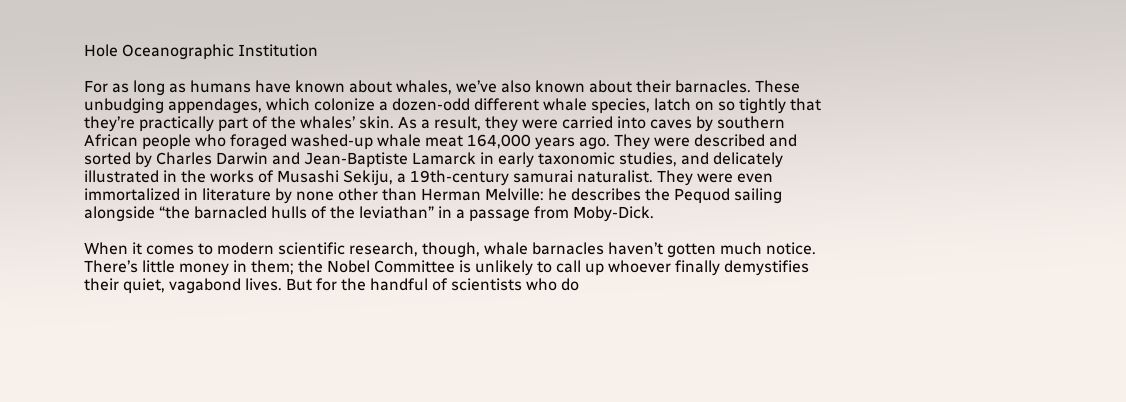Hole Oceanographic Institution

For as long as humans have known about whales, we’ve also known about their barnacles. These unbudging appendages, which colonize a dozen-odd different whale species, latch on so tightly that they’re practically part of the whales’ skin. As a result, they were carried into caves by southern African people who foraged washed-up whale meat 164,000 years ago. They were described and sorted by Charles Darwin and Jean-Baptiste Lamarck in early taxonomic studies, and delicately illustrated in the works of Musashi Sekiju, a 19th-century samurai naturalist. They were even immortalized in literature by none other than Herman Melville: he describes the Pequod sailing alongside “the barnacled hulls of the leviathan” in a passage from Moby-Dick.

When it comes to modern scientific research, though, whale barnacles haven’t gotten much notice. There’s little money in them; the Nobel Committee is unlikely to call up whoever finally demystifies their quiet, vagabond lives. But for the handful of scientists who do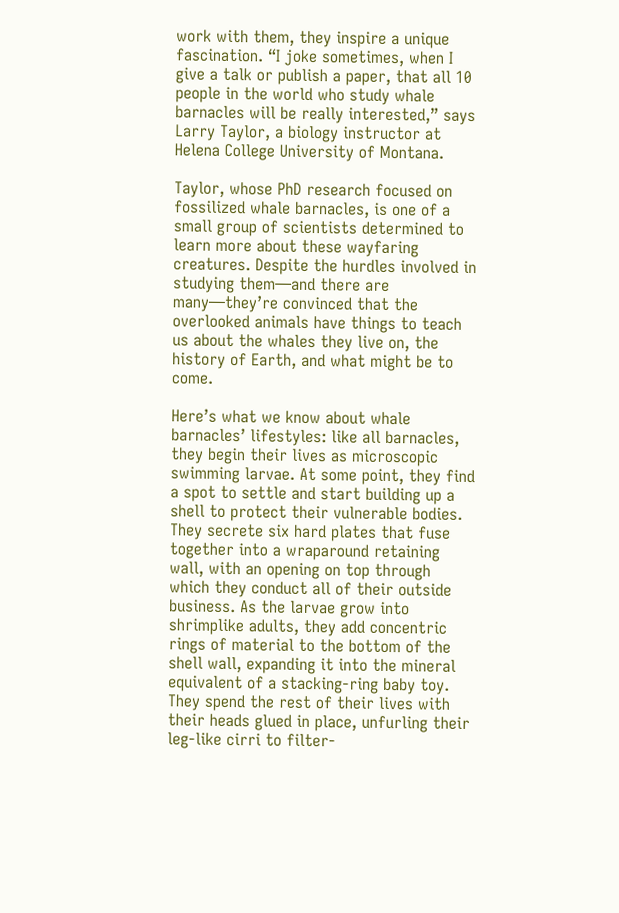work with them, they inspire a unique fascination. “I joke sometimes, when I give a talk or publish a paper, that all 10 people in the world who study whale barnacles will be really interested,” says Larry Taylor, a biology instructor at Helena College University of Montana.

Taylor, whose PhD research focused on fossilized whale barnacles, is one of a small group of scientists determined to learn more about these wayfaring creatures. Despite the hurdles involved in studying them—and there are many—they’re convinced that the overlooked animals have things to teach us about the whales they live on, the history of Earth, and what might be to come.

Here’s what we know about whale barnacles’ lifestyles: like all barnacles, they begin their lives as microscopic swimming larvae. At some point, they find a spot to settle and start building up a shell to protect their vulnerable bodies. They secrete six hard plates that fuse together into a wraparound retaining wall, with an opening on top through which they conduct all of their outside business. As the larvae grow into shrimplike adults, they add concentric rings of material to the bottom of the shell wall, expanding it into the mineral equivalent of a stacking-ring baby toy. They spend the rest of their lives with their heads glued in place, unfurling their leg-like cirri to filter-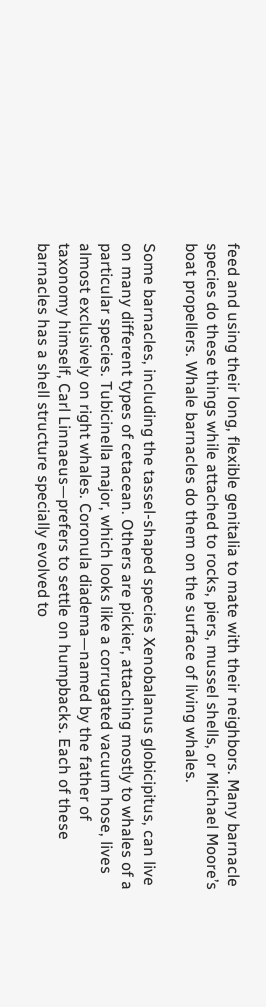feed and using their long, flexible genitalia to mate with their neighbors. Many barnacle species do these things while attached to rocks, piers, mussel shells, or Michael Moore’s boat propellers. Whale barnacles do them on the surface of living whales.

Some barnacles, including the tassel-shaped species Xenobalanus globicipitus, can live on many different types of cetacean. Others are pickier, attaching mostly to whales of a particular species. Tubicinella major, which looks like a corrugated vacuum hose, lives almost exclusively on right whales. Coronula diadema—named by the father of taxonomy himself, Carl Linnaeus—prefers to settle on humpbacks. Each of these barnacles has a shell structure specially evolved to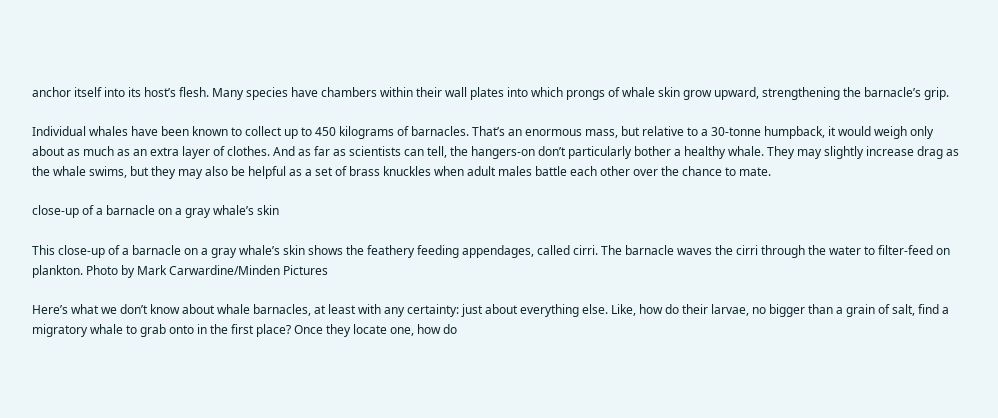anchor itself into its host’s flesh. Many species have chambers within their wall plates into which prongs of whale skin grow upward, strengthening the barnacle’s grip.

Individual whales have been known to collect up to 450 kilograms of barnacles. That’s an enormous mass, but relative to a 30-tonne humpback, it would weigh only about as much as an extra layer of clothes. And as far as scientists can tell, the hangers-on don’t particularly bother a healthy whale. They may slightly increase drag as the whale swims, but they may also be helpful as a set of brass knuckles when adult males battle each other over the chance to mate.

close-up of a barnacle on a gray whale’s skin

This close-up of a barnacle on a gray whale’s skin shows the feathery feeding appendages, called cirri. The barnacle waves the cirri through the water to filter-feed on plankton. Photo by Mark Carwardine/Minden Pictures

Here’s what we don’t know about whale barnacles, at least with any certainty: just about everything else. Like, how do their larvae, no bigger than a grain of salt, find a migratory whale to grab onto in the first place? Once they locate one, how do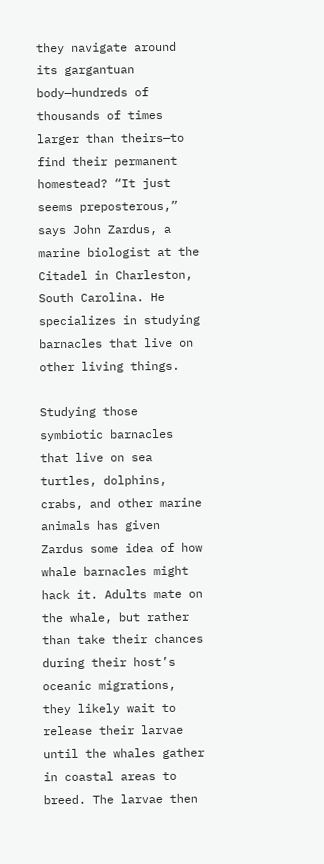they navigate around its gargantuan body—hundreds of thousands of times larger than theirs—to find their permanent homestead? “It just seems preposterous,” says John Zardus, a marine biologist at the Citadel in Charleston, South Carolina. He specializes in studying barnacles that live on other living things.

Studying those symbiotic barnacles that live on sea turtles, dolphins, crabs, and other marine animals has given Zardus some idea of how whale barnacles might hack it. Adults mate on the whale, but rather than take their chances during their host’s oceanic migrations, they likely wait to release their larvae until the whales gather in coastal areas to breed. The larvae then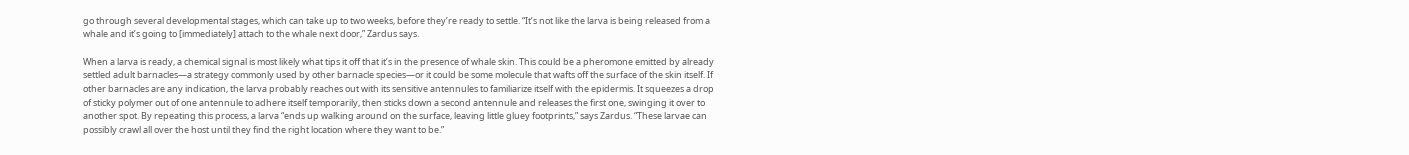go through several developmental stages, which can take up to two weeks, before they’re ready to settle. “It’s not like the larva is being released from a whale and it’s going to [immediately] attach to the whale next door,” Zardus says.

When a larva is ready, a chemical signal is most likely what tips it off that it’s in the presence of whale skin. This could be a pheromone emitted by already settled adult barnacles—a strategy commonly used by other barnacle species—or it could be some molecule that wafts off the surface of the skin itself. If other barnacles are any indication, the larva probably reaches out with its sensitive antennules to familiarize itself with the epidermis. It squeezes a drop of sticky polymer out of one antennule to adhere itself temporarily, then sticks down a second antennule and releases the first one, swinging it over to another spot. By repeating this process, a larva “ends up walking around on the surface, leaving little gluey footprints,” says Zardus. “These larvae can possibly crawl all over the host until they find the right location where they want to be.”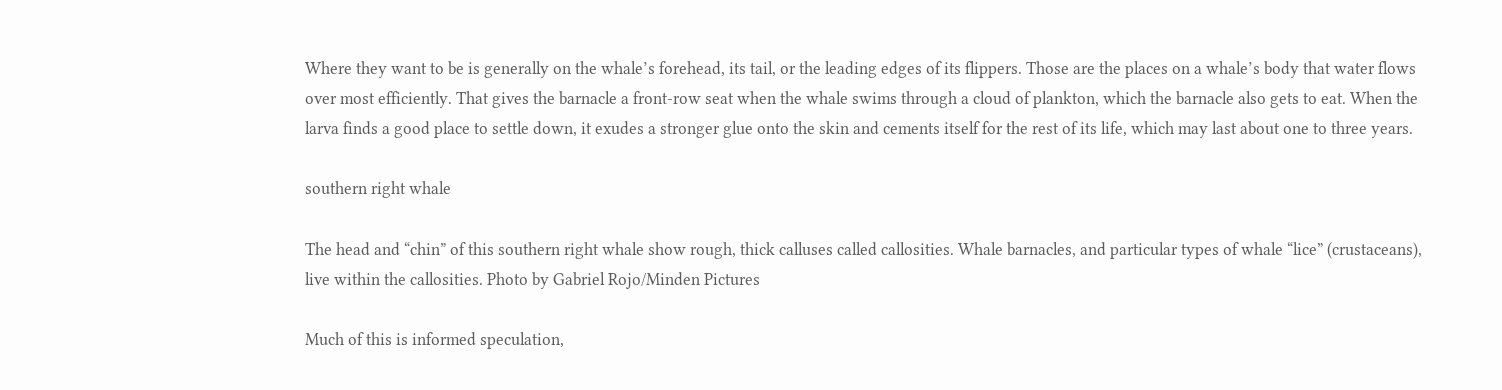Where they want to be is generally on the whale’s forehead, its tail, or the leading edges of its flippers. Those are the places on a whale’s body that water flows over most efficiently. That gives the barnacle a front-row seat when the whale swims through a cloud of plankton, which the barnacle also gets to eat. When the larva finds a good place to settle down, it exudes a stronger glue onto the skin and cements itself for the rest of its life, which may last about one to three years.

southern right whale

The head and “chin” of this southern right whale show rough, thick calluses called callosities. Whale barnacles, and particular types of whale “lice” (crustaceans), live within the callosities. Photo by Gabriel Rojo/Minden Pictures

Much of this is informed speculation,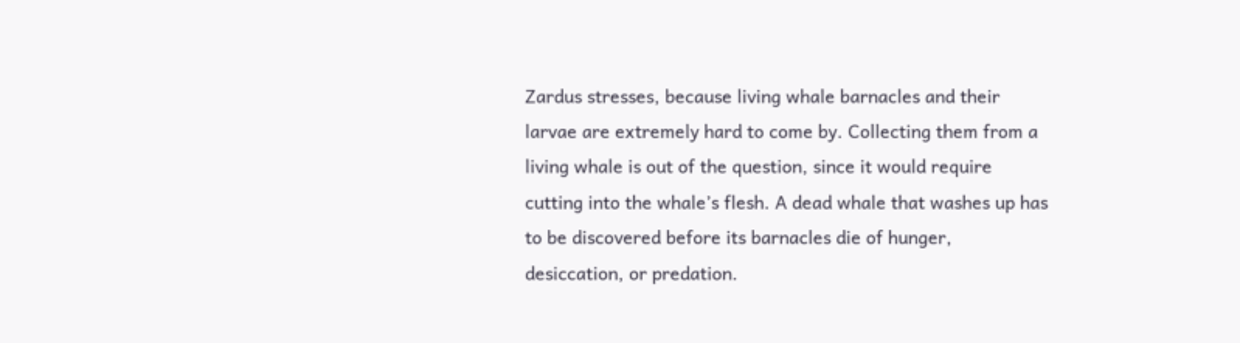Zardus stresses, because living whale barnacles and their larvae are extremely hard to come by. Collecting them from a living whale is out of the question, since it would require cutting into the whale’s flesh. A dead whale that washes up has to be discovered before its barnacles die of hunger, desiccation, or predation.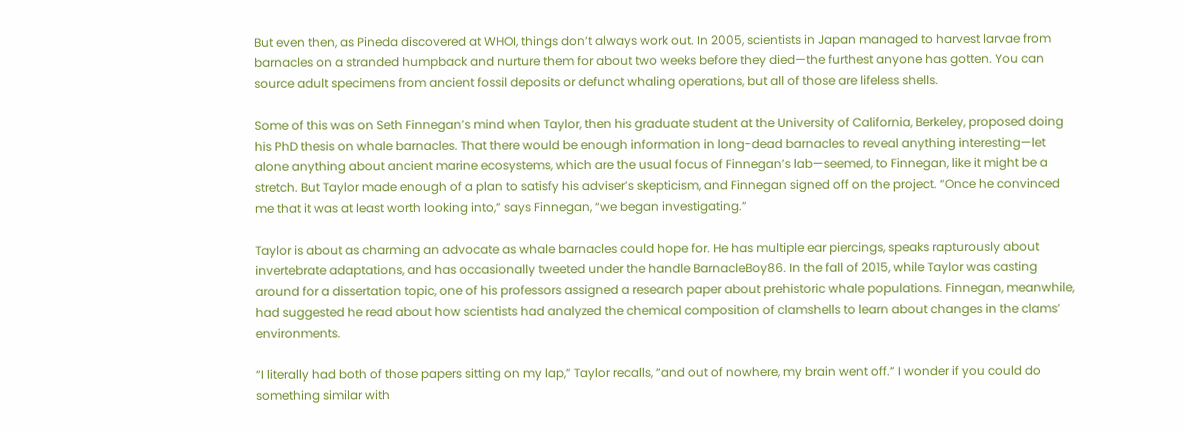But even then, as Pineda discovered at WHOI, things don’t always work out. In 2005, scientists in Japan managed to harvest larvae from barnacles on a stranded humpback and nurture them for about two weeks before they died—the furthest anyone has gotten. You can source adult specimens from ancient fossil deposits or defunct whaling operations, but all of those are lifeless shells.

Some of this was on Seth Finnegan’s mind when Taylor, then his graduate student at the University of California, Berkeley, proposed doing his PhD thesis on whale barnacles. That there would be enough information in long-dead barnacles to reveal anything interesting—let alone anything about ancient marine ecosystems, which are the usual focus of Finnegan’s lab—seemed, to Finnegan, like it might be a stretch. But Taylor made enough of a plan to satisfy his adviser’s skepticism, and Finnegan signed off on the project. “Once he convinced me that it was at least worth looking into,” says Finnegan, “we began investigating.”

Taylor is about as charming an advocate as whale barnacles could hope for. He has multiple ear piercings, speaks rapturously about invertebrate adaptations, and has occasionally tweeted under the handle BarnacleBoy86. In the fall of 2015, while Taylor was casting around for a dissertation topic, one of his professors assigned a research paper about prehistoric whale populations. Finnegan, meanwhile, had suggested he read about how scientists had analyzed the chemical composition of clamshells to learn about changes in the clams’ environments.

“I literally had both of those papers sitting on my lap,” Taylor recalls, “and out of nowhere, my brain went off.” I wonder if you could do something similar with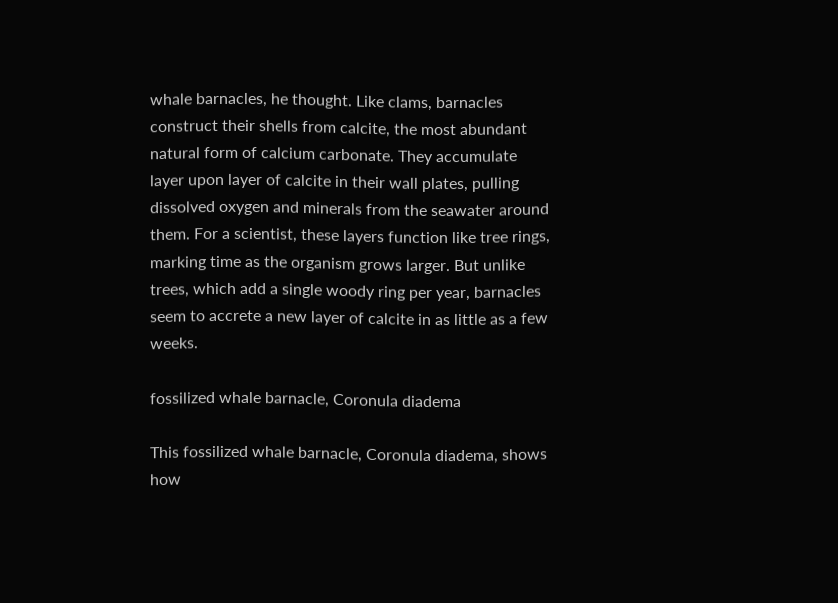whale barnacles, he thought. Like clams, barnacles construct their shells from calcite, the most abundant natural form of calcium carbonate. They accumulate layer upon layer of calcite in their wall plates, pulling dissolved oxygen and minerals from the seawater around them. For a scientist, these layers function like tree rings, marking time as the organism grows larger. But unlike trees, which add a single woody ring per year, barnacles seem to accrete a new layer of calcite in as little as a few weeks.

fossilized whale barnacle, Coronula diadema

This fossilized whale barnacle, Coronula diadema, shows how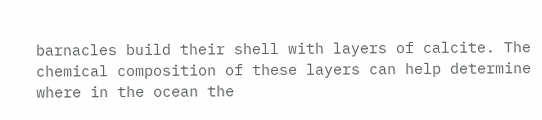barnacles build their shell with layers of calcite. The chemical composition of these layers can help determine where in the ocean the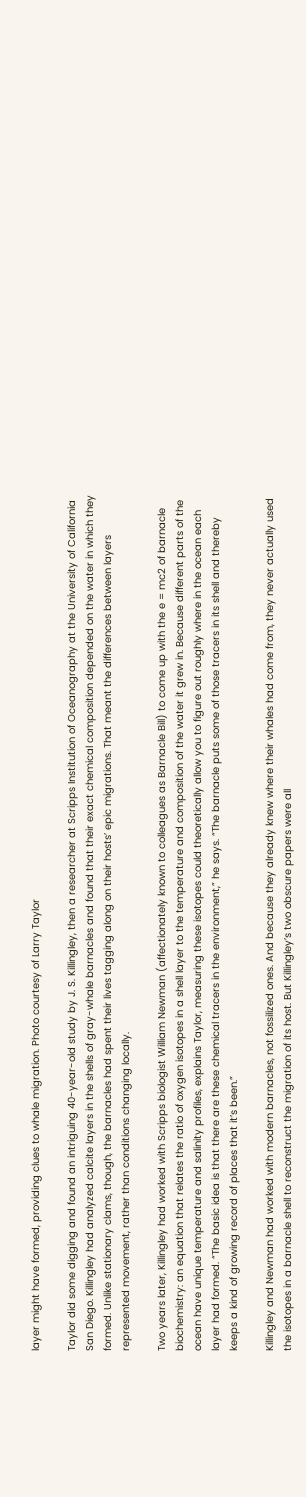layer might have formed, providing clues to whale migration. Photo courtesy of Larry Taylor

Taylor did some digging and found an intriguing 40-year-old study by J. S. Killingley, then a researcher at Scripps Institution of Oceanography at the University of California San Diego. Killingley had analyzed calcite layers in the shells of gray-whale barnacles and found that their exact chemical composition depended on the water in which they formed. Unlike stationary clams, though, the barnacles had spent their lives tagging along on their hosts’ epic migrations. That meant the differences between layers represented movement, rather than conditions changing locally.

Two years later, Killingley had worked with Scripps biologist William Newman (affectionately known to colleagues as Barnacle Bill) to come up with the e = mc2 of barnacle biochemistry: an equation that relates the ratio of oxygen isotopes in a shell layer to the temperature and composition of the water it grew in. Because different parts of the ocean have unique temperature and salinity profiles, explains Taylor, measuring these isotopes could theoretically allow you to figure out roughly where in the ocean each layer had formed. “The basic idea is that there are these chemical tracers in the environment,” he says. “The barnacle puts some of those tracers in its shell and thereby keeps a kind of growing record of places that it’s been.”

Killingley and Newman had worked with modern barnacles, not fossilized ones. And because they already knew where their whales had come from, they never actually used the isotopes in a barnacle shell to reconstruct the migration of its host. But Killingley’s two obscure papers were all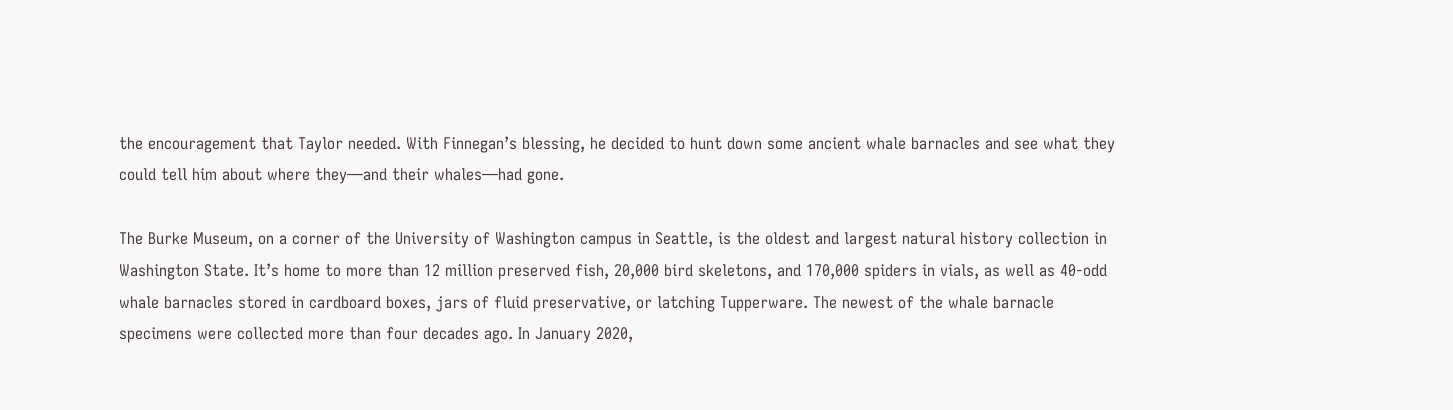the encouragement that Taylor needed. With Finnegan’s blessing, he decided to hunt down some ancient whale barnacles and see what they could tell him about where they—and their whales—had gone.

The Burke Museum, on a corner of the University of Washington campus in Seattle, is the oldest and largest natural history collection in Washington State. It’s home to more than 12 million preserved fish, 20,000 bird skeletons, and 170,000 spiders in vials, as well as 40-odd whale barnacles stored in cardboard boxes, jars of fluid preservative, or latching Tupperware. The newest of the whale barnacle specimens were collected more than four decades ago. In January 2020,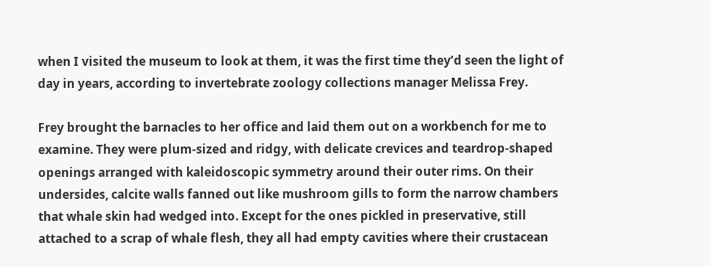when I visited the museum to look at them, it was the first time they’d seen the light of day in years, according to invertebrate zoology collections manager Melissa Frey.

Frey brought the barnacles to her office and laid them out on a workbench for me to examine. They were plum-sized and ridgy, with delicate crevices and teardrop-shaped openings arranged with kaleidoscopic symmetry around their outer rims. On their undersides, calcite walls fanned out like mushroom gills to form the narrow chambers that whale skin had wedged into. Except for the ones pickled in preservative, still attached to a scrap of whale flesh, they all had empty cavities where their crustacean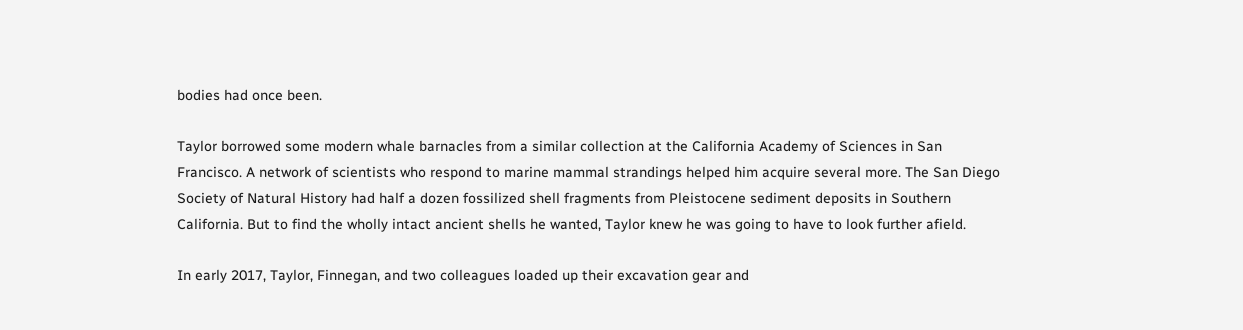bodies had once been.

Taylor borrowed some modern whale barnacles from a similar collection at the California Academy of Sciences in San Francisco. A network of scientists who respond to marine mammal strandings helped him acquire several more. The San Diego Society of Natural History had half a dozen fossilized shell fragments from Pleistocene sediment deposits in Southern California. But to find the wholly intact ancient shells he wanted, Taylor knew he was going to have to look further afield.

In early 2017, Taylor, Finnegan, and two colleagues loaded up their excavation gear and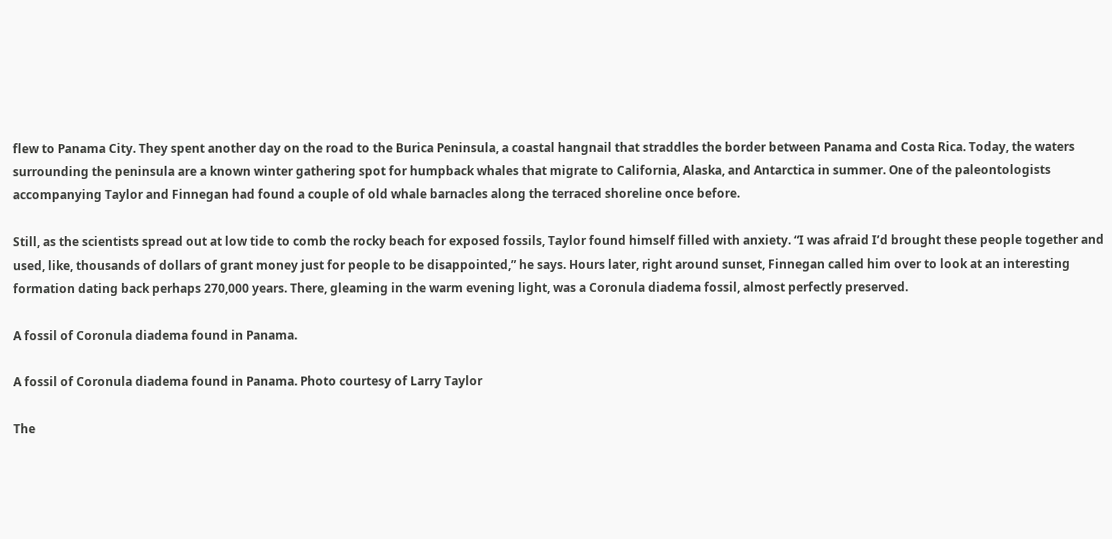flew to Panama City. They spent another day on the road to the Burica Peninsula, a coastal hangnail that straddles the border between Panama and Costa Rica. Today, the waters surrounding the peninsula are a known winter gathering spot for humpback whales that migrate to California, Alaska, and Antarctica in summer. One of the paleontologists accompanying Taylor and Finnegan had found a couple of old whale barnacles along the terraced shoreline once before.

Still, as the scientists spread out at low tide to comb the rocky beach for exposed fossils, Taylor found himself filled with anxiety. “I was afraid I’d brought these people together and used, like, thousands of dollars of grant money just for people to be disappointed,” he says. Hours later, right around sunset, Finnegan called him over to look at an interesting formation dating back perhaps 270,000 years. There, gleaming in the warm evening light, was a Coronula diadema fossil, almost perfectly preserved.

A fossil of Coronula diadema found in Panama.

A fossil of Coronula diadema found in Panama. Photo courtesy of Larry Taylor

The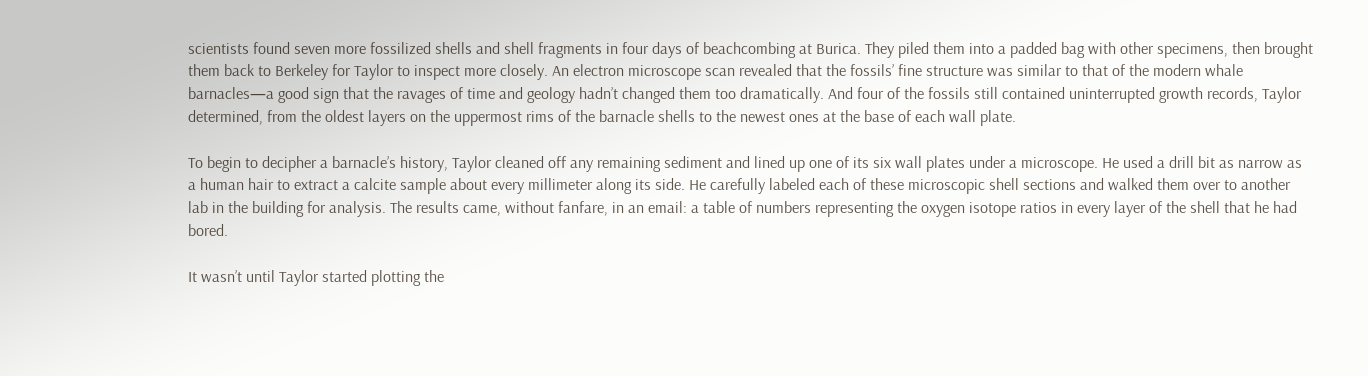scientists found seven more fossilized shells and shell fragments in four days of beachcombing at Burica. They piled them into a padded bag with other specimens, then brought them back to Berkeley for Taylor to inspect more closely. An electron microscope scan revealed that the fossils’ fine structure was similar to that of the modern whale barnacles—a good sign that the ravages of time and geology hadn’t changed them too dramatically. And four of the fossils still contained uninterrupted growth records, Taylor determined, from the oldest layers on the uppermost rims of the barnacle shells to the newest ones at the base of each wall plate.

To begin to decipher a barnacle’s history, Taylor cleaned off any remaining sediment and lined up one of its six wall plates under a microscope. He used a drill bit as narrow as a human hair to extract a calcite sample about every millimeter along its side. He carefully labeled each of these microscopic shell sections and walked them over to another lab in the building for analysis. The results came, without fanfare, in an email: a table of numbers representing the oxygen isotope ratios in every layer of the shell that he had bored.

It wasn’t until Taylor started plotting the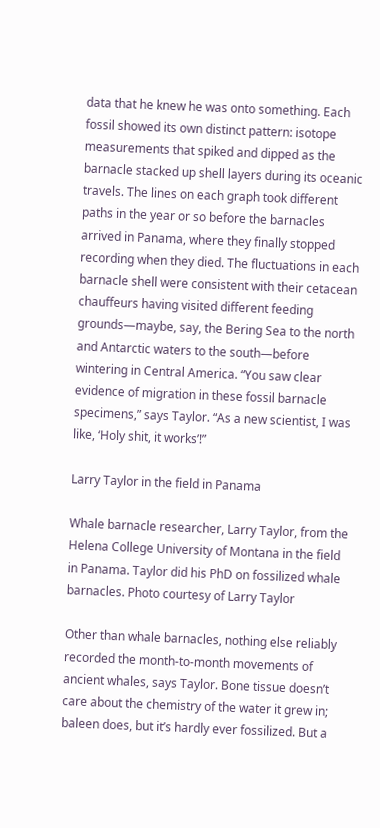data that he knew he was onto something. Each fossil showed its own distinct pattern: isotope measurements that spiked and dipped as the barnacle stacked up shell layers during its oceanic travels. The lines on each graph took different paths in the year or so before the barnacles arrived in Panama, where they finally stopped recording when they died. The fluctuations in each barnacle shell were consistent with their cetacean chauffeurs having visited different feeding grounds—maybe, say, the Bering Sea to the north and Antarctic waters to the south—before wintering in Central America. “You saw clear evidence of migration in these fossil barnacle specimens,” says Taylor. “As a new scientist, I was like, ‘Holy shit, it works’!”

Larry Taylor in the field in Panama

Whale barnacle researcher, Larry Taylor, from the Helena College University of Montana in the field in Panama. Taylor did his PhD on fossilized whale barnacles. Photo courtesy of Larry Taylor

Other than whale barnacles, nothing else reliably recorded the month-to-month movements of ancient whales, says Taylor. Bone tissue doesn’t care about the chemistry of the water it grew in; baleen does, but it’s hardly ever fossilized. But a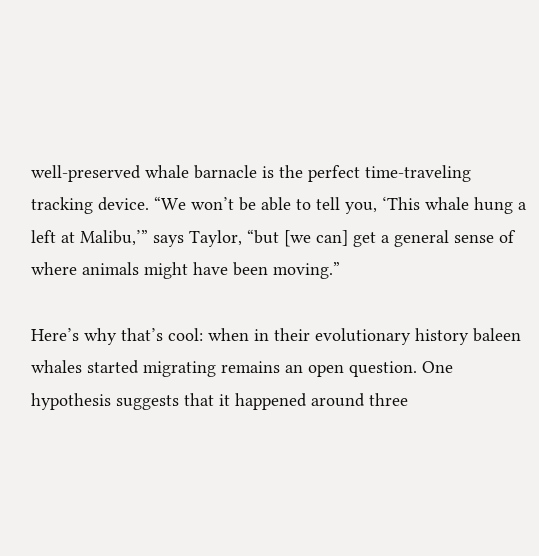well-preserved whale barnacle is the perfect time-traveling tracking device. “We won’t be able to tell you, ‘This whale hung a left at Malibu,’” says Taylor, “but [we can] get a general sense of where animals might have been moving.”

Here’s why that’s cool: when in their evolutionary history baleen whales started migrating remains an open question. One hypothesis suggests that it happened around three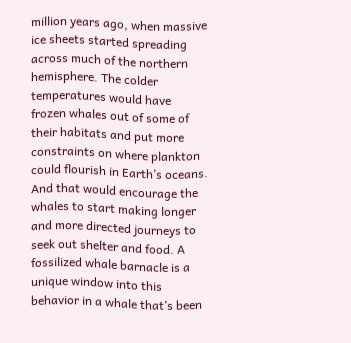million years ago, when massive ice sheets started spreading across much of the northern hemisphere. The colder temperatures would have frozen whales out of some of their habitats and put more constraints on where plankton could flourish in Earth’s oceans. And that would encourage the whales to start making longer and more directed journeys to seek out shelter and food. A fossilized whale barnacle is a unique window into this behavior in a whale that’s been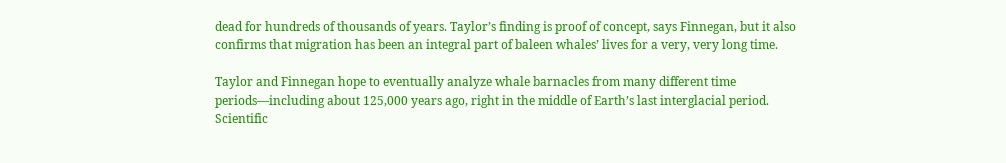dead for hundreds of thousands of years. Taylor’s finding is proof of concept, says Finnegan, but it also confirms that migration has been an integral part of baleen whales’ lives for a very, very long time.

Taylor and Finnegan hope to eventually analyze whale barnacles from many different time periods—including about 125,000 years ago, right in the middle of Earth’s last interglacial period. Scientific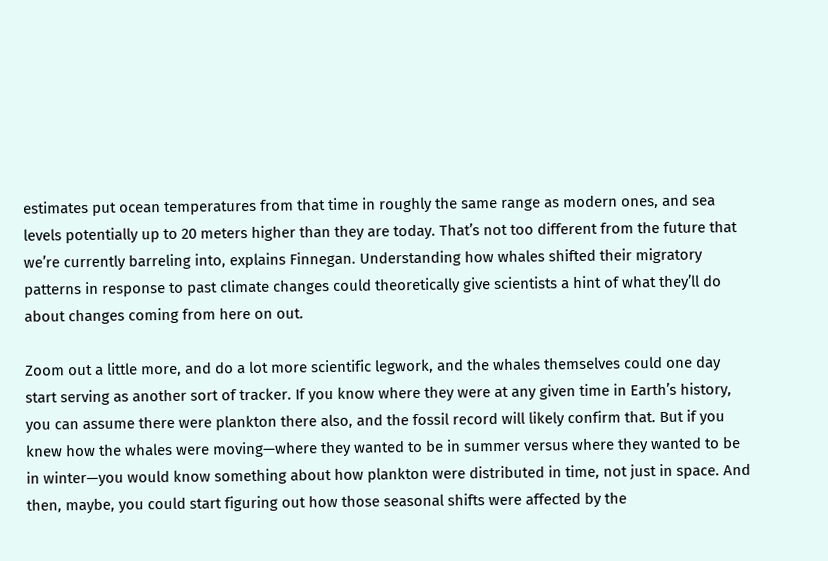estimates put ocean temperatures from that time in roughly the same range as modern ones, and sea levels potentially up to 20 meters higher than they are today. That’s not too different from the future that we’re currently barreling into, explains Finnegan. Understanding how whales shifted their migratory patterns in response to past climate changes could theoretically give scientists a hint of what they’ll do about changes coming from here on out.

Zoom out a little more, and do a lot more scientific legwork, and the whales themselves could one day start serving as another sort of tracker. If you know where they were at any given time in Earth’s history, you can assume there were plankton there also, and the fossil record will likely confirm that. But if you knew how the whales were moving—where they wanted to be in summer versus where they wanted to be in winter—you would know something about how plankton were distributed in time, not just in space. And then, maybe, you could start figuring out how those seasonal shifts were affected by the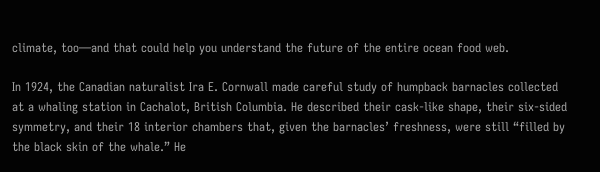climate, too—and that could help you understand the future of the entire ocean food web.

In 1924, the Canadian naturalist Ira E. Cornwall made careful study of humpback barnacles collected at a whaling station in Cachalot, British Columbia. He described their cask-like shape, their six-sided symmetry, and their 18 interior chambers that, given the barnacles’ freshness, were still “filled by the black skin of the whale.” He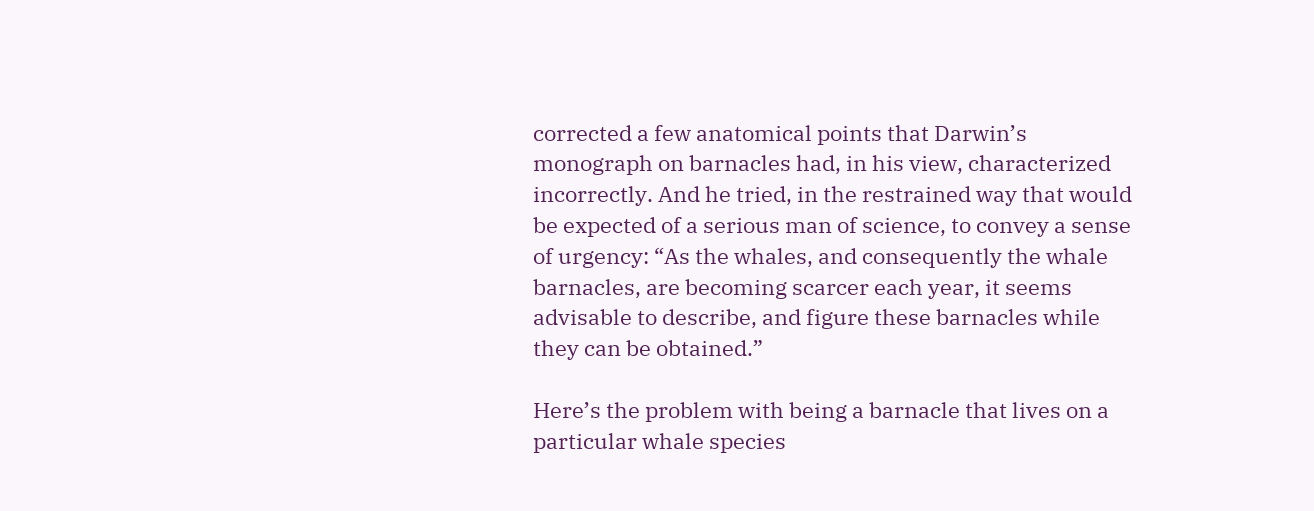corrected a few anatomical points that Darwin’s monograph on barnacles had, in his view, characterized incorrectly. And he tried, in the restrained way that would be expected of a serious man of science, to convey a sense of urgency: “As the whales, and consequently the whale barnacles, are becoming scarcer each year, it seems advisable to describe, and figure these barnacles while they can be obtained.”

Here’s the problem with being a barnacle that lives on a particular whale species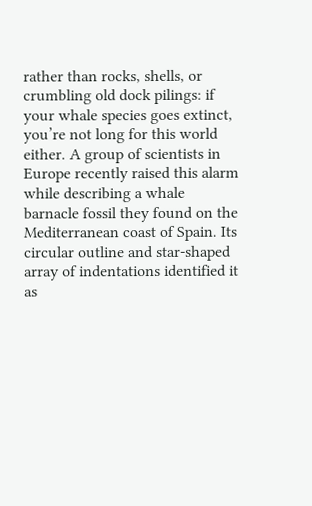rather than rocks, shells, or crumbling old dock pilings: if your whale species goes extinct, you’re not long for this world either. A group of scientists in Europe recently raised this alarm while describing a whale barnacle fossil they found on the Mediterranean coast of Spain. Its circular outline and star-shaped array of indentations identified it as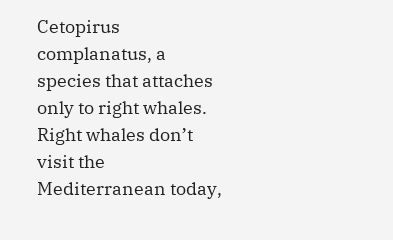Cetopirus complanatus, a species that attaches only to right whales. Right whales don’t visit the Mediterranean today,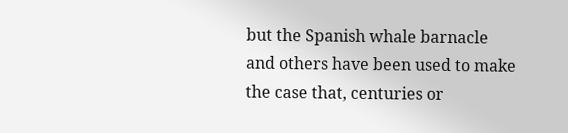but the Spanish whale barnacle and others have been used to make the case that, centuries or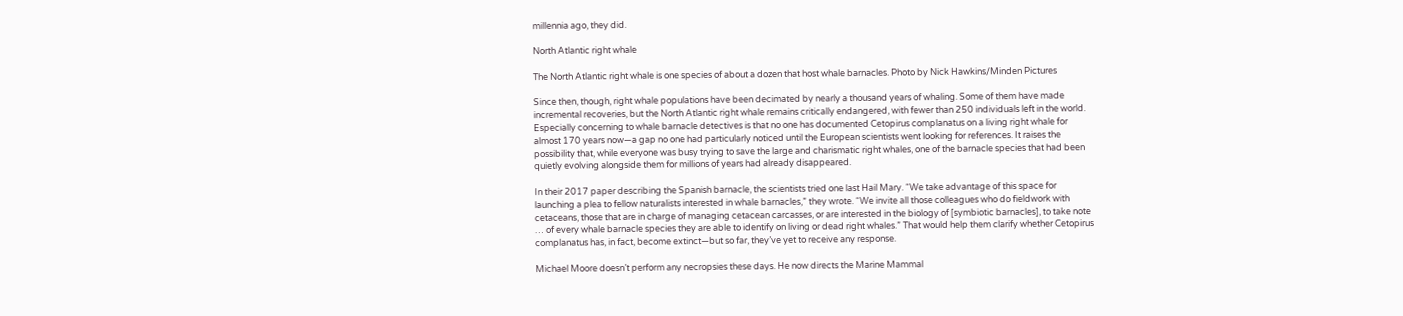millennia ago, they did.

North Atlantic right whale

The North Atlantic right whale is one species of about a dozen that host whale barnacles. Photo by Nick Hawkins/Minden Pictures

Since then, though, right whale populations have been decimated by nearly a thousand years of whaling. Some of them have made incremental recoveries, but the North Atlantic right whale remains critically endangered, with fewer than 250 individuals left in the world. Especially concerning to whale barnacle detectives is that no one has documented Cetopirus complanatus on a living right whale for almost 170 years now—a gap no one had particularly noticed until the European scientists went looking for references. It raises the possibility that, while everyone was busy trying to save the large and charismatic right whales, one of the barnacle species that had been quietly evolving alongside them for millions of years had already disappeared.

In their 2017 paper describing the Spanish barnacle, the scientists tried one last Hail Mary. “We take advantage of this space for launching a plea to fellow naturalists interested in whale barnacles,” they wrote. “We invite all those colleagues who do fieldwork with cetaceans, those that are in charge of managing cetacean carcasses, or are interested in the biology of [symbiotic barnacles], to take note … of every whale barnacle species they are able to identify on living or dead right whales.” That would help them clarify whether Cetopirus complanatus has, in fact, become extinct—but so far, they’ve yet to receive any response.

Michael Moore doesn’t perform any necropsies these days. He now directs the Marine Mammal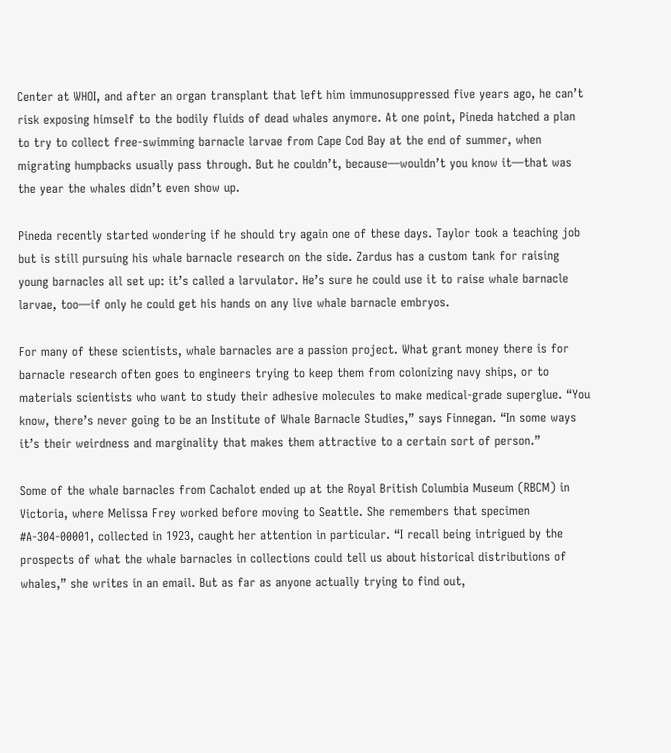Center at WHOI, and after an organ transplant that left him immunosuppressed five years ago, he can’t risk exposing himself to the bodily fluids of dead whales anymore. At one point, Pineda hatched a plan to try to collect free-swimming barnacle larvae from Cape Cod Bay at the end of summer, when migrating humpbacks usually pass through. But he couldn’t, because—wouldn’t you know it—that was the year the whales didn’t even show up.

Pineda recently started wondering if he should try again one of these days. Taylor took a teaching job but is still pursuing his whale barnacle research on the side. Zardus has a custom tank for raising young barnacles all set up: it’s called a larvulator. He’s sure he could use it to raise whale barnacle larvae, too—if only he could get his hands on any live whale barnacle embryos.

For many of these scientists, whale barnacles are a passion project. What grant money there is for barnacle research often goes to engineers trying to keep them from colonizing navy ships, or to materials scientists who want to study their adhesive molecules to make medical-grade superglue. “You know, there’s never going to be an Institute of Whale Barnacle Studies,” says Finnegan. “In some ways it’s their weirdness and marginality that makes them attractive to a certain sort of person.”

Some of the whale barnacles from Cachalot ended up at the Royal British Columbia Museum (RBCM) in Victoria, where Melissa Frey worked before moving to Seattle. She remembers that specimen #A-304-00001, collected in 1923, caught her attention in particular. “I recall being intrigued by the prospects of what the whale barnacles in collections could tell us about historical distributions of whales,” she writes in an email. But as far as anyone actually trying to find out,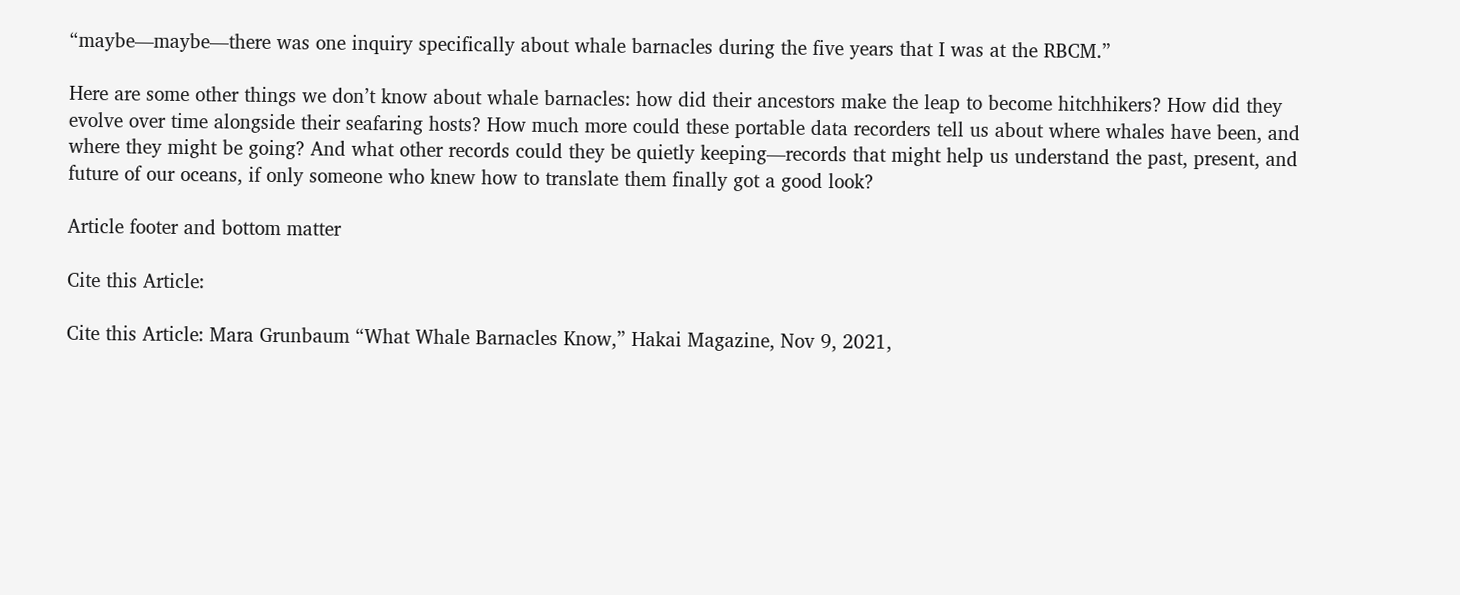“maybe—maybe—there was one inquiry specifically about whale barnacles during the five years that I was at the RBCM.”

Here are some other things we don’t know about whale barnacles: how did their ancestors make the leap to become hitchhikers? How did they evolve over time alongside their seafaring hosts? How much more could these portable data recorders tell us about where whales have been, and where they might be going? And what other records could they be quietly keeping—records that might help us understand the past, present, and future of our oceans, if only someone who knew how to translate them finally got a good look?

Article footer and bottom matter

Cite this Article:

Cite this Article: Mara Grunbaum “What Whale Barnacles Know,” Hakai Magazine, Nov 9, 2021,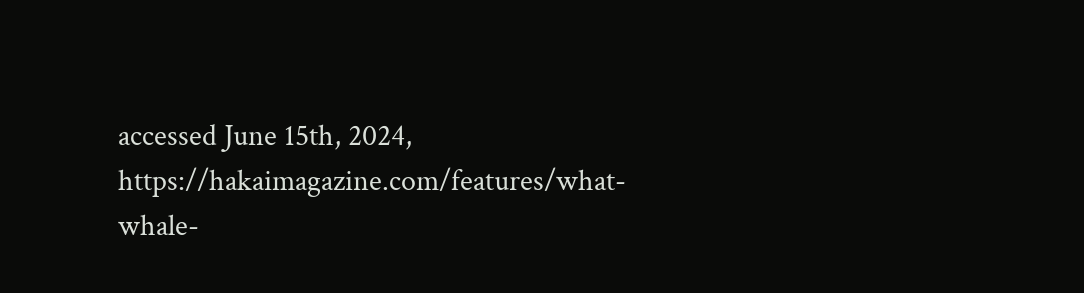accessed June 15th, 2024, https://hakaimagazine.com/features/what-whale-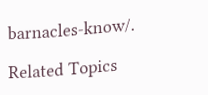barnacles-know/.

Related Topics